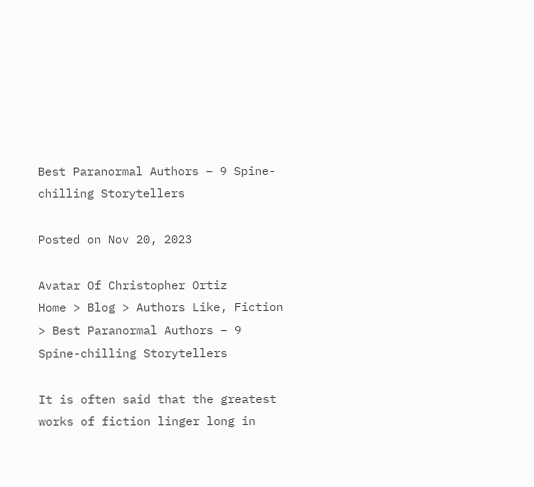Best Paranormal Authors – 9 Spine-chilling Storytellers

Posted on Nov 20, 2023

Avatar Of Christopher Ortiz
Home > Blog > Authors Like, Fiction > Best Paranormal Authors – 9 Spine-chilling Storytellers

It is often said that the greatest works of fiction linger long in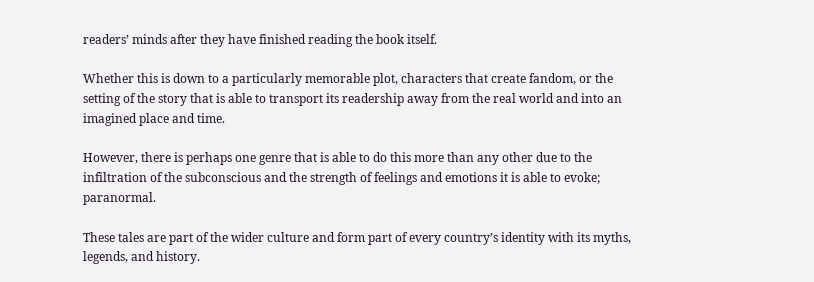readers’ minds after they have finished reading the book itself.

Whether this is down to a particularly memorable plot, characters that create fandom, or the setting of the story that is able to transport its readership away from the real world and into an imagined place and time.

However, there is perhaps one genre that is able to do this more than any other due to the infiltration of the subconscious and the strength of feelings and emotions it is able to evoke; paranormal.

These tales are part of the wider culture and form part of every country’s identity with its myths, legends, and history.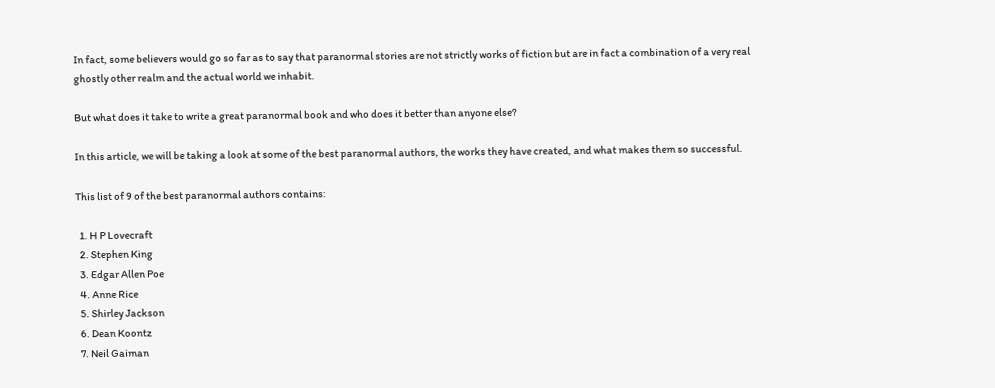In fact, some believers would go so far as to say that paranormal stories are not strictly works of fiction but are in fact a combination of a very real ghostly other realm and the actual world we inhabit.

But what does it take to write a great paranormal book and who does it better than anyone else?

In this article, we will be taking a look at some of the best paranormal authors, the works they have created, and what makes them so successful.

This list of 9 of the best paranormal authors contains:

  1. H P Lovecraft
  2. Stephen King
  3. Edgar Allen Poe
  4. Anne Rice
  5. Shirley Jackson
  6. Dean Koontz
  7. Neil Gaiman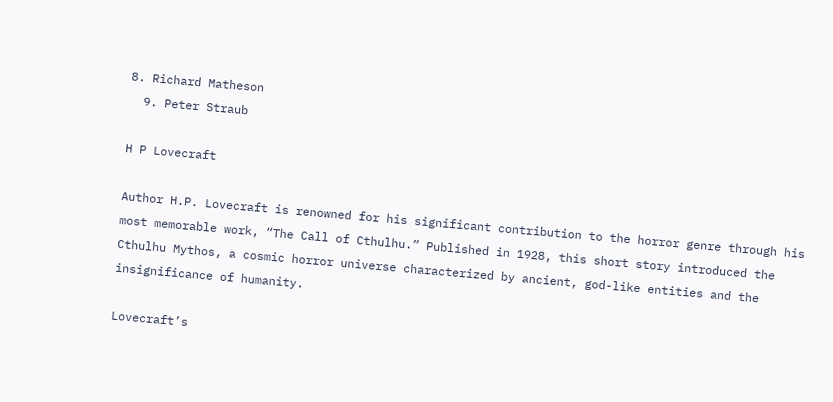8. Richard Matheson
  9. Peter Straub

H P Lovecraft

Author H.P. Lovecraft is renowned for his significant contribution to the horror genre through his most memorable work, “The Call of Cthulhu.” Published in 1928, this short story introduced the Cthulhu Mythos, a cosmic horror universe characterized by ancient, god-like entities and the insignificance of humanity.

Lovecraft’s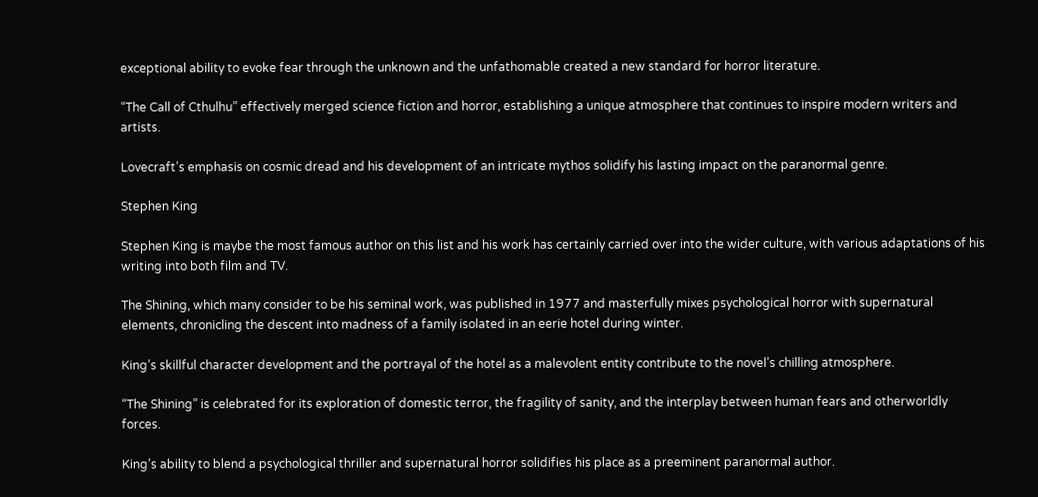exceptional ability to evoke fear through the unknown and the unfathomable created a new standard for horror literature.

“The Call of Cthulhu” effectively merged science fiction and horror, establishing a unique atmosphere that continues to inspire modern writers and artists.

Lovecraft’s emphasis on cosmic dread and his development of an intricate mythos solidify his lasting impact on the paranormal genre.

Stephen King

Stephen King is maybe the most famous author on this list and his work has certainly carried over into the wider culture, with various adaptations of his writing into both film and TV.

The Shining, which many consider to be his seminal work, was published in 1977 and masterfully mixes psychological horror with supernatural elements, chronicling the descent into madness of a family isolated in an eerie hotel during winter.

King’s skillful character development and the portrayal of the hotel as a malevolent entity contribute to the novel’s chilling atmosphere.

“The Shining” is celebrated for its exploration of domestic terror, the fragility of sanity, and the interplay between human fears and otherworldly forces.

King’s ability to blend a psychological thriller and supernatural horror solidifies his place as a preeminent paranormal author.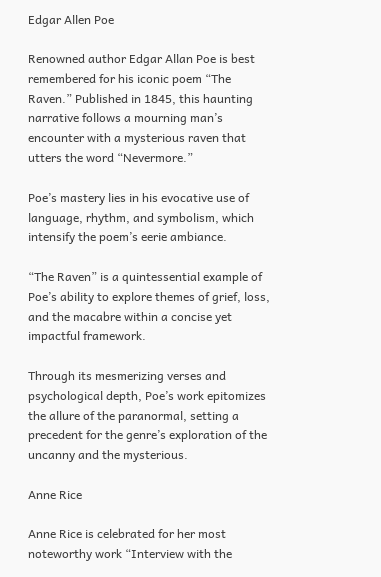Edgar Allen Poe

Renowned author Edgar Allan Poe is best remembered for his iconic poem “The Raven.” Published in 1845, this haunting narrative follows a mourning man’s encounter with a mysterious raven that utters the word “Nevermore.”

Poe’s mastery lies in his evocative use of language, rhythm, and symbolism, which intensify the poem’s eerie ambiance.

“The Raven” is a quintessential example of Poe’s ability to explore themes of grief, loss, and the macabre within a concise yet impactful framework.

Through its mesmerizing verses and psychological depth, Poe’s work epitomizes the allure of the paranormal, setting a precedent for the genre’s exploration of the uncanny and the mysterious.

Anne Rice

Anne Rice is celebrated for her most noteworthy work “Interview with the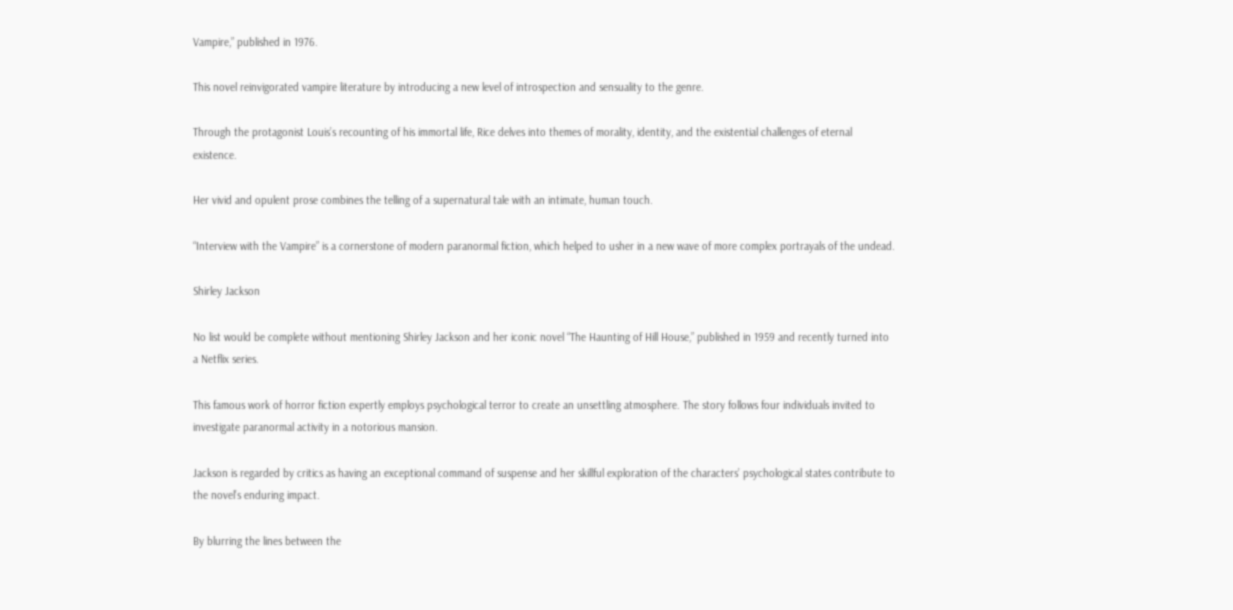Vampire,” published in 1976.

This novel reinvigorated vampire literature by introducing a new level of introspection and sensuality to the genre.

Through the protagonist Louis’s recounting of his immortal life, Rice delves into themes of morality, identity, and the existential challenges of eternal existence.

Her vivid and opulent prose combines the telling of a supernatural tale with an intimate, human touch.

“Interview with the Vampire” is a cornerstone of modern paranormal fiction, which helped to usher in a new wave of more complex portrayals of the undead.

Shirley Jackson

No list would be complete without mentioning Shirley Jackson and her iconic novel “The Haunting of Hill House,” published in 1959 and recently turned into a Netflix series.

This famous work of horror fiction expertly employs psychological terror to create an unsettling atmosphere. The story follows four individuals invited to investigate paranormal activity in a notorious mansion.

Jackson is regarded by critics as having an exceptional command of suspense and her skillful exploration of the characters’ psychological states contribute to the novel’s enduring impact.

By blurring the lines between the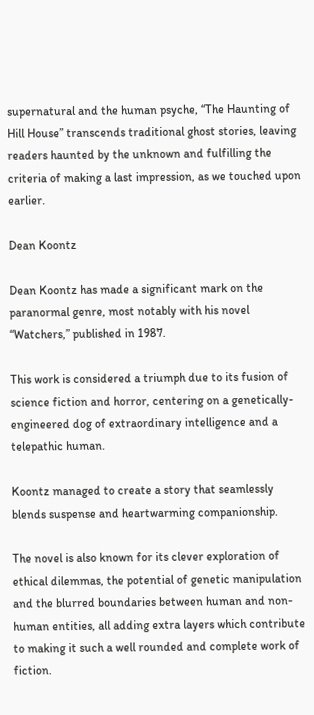supernatural and the human psyche, “The Haunting of Hill House” transcends traditional ghost stories, leaving readers haunted by the unknown and fulfilling the criteria of making a last impression, as we touched upon earlier.

Dean Koontz

Dean Koontz has made a significant mark on the paranormal genre, most notably with his novel “Watchers,” published in 1987.

This work is considered a triumph due to its fusion of science fiction and horror, centering on a genetically-engineered dog of extraordinary intelligence and a telepathic human.

Koontz managed to create a story that seamlessly blends suspense and heartwarming companionship.

The novel is also known for its clever exploration of ethical dilemmas, the potential of genetic manipulation and the blurred boundaries between human and non-human entities, all adding extra layers which contribute to making it such a well rounded and complete work of fiction.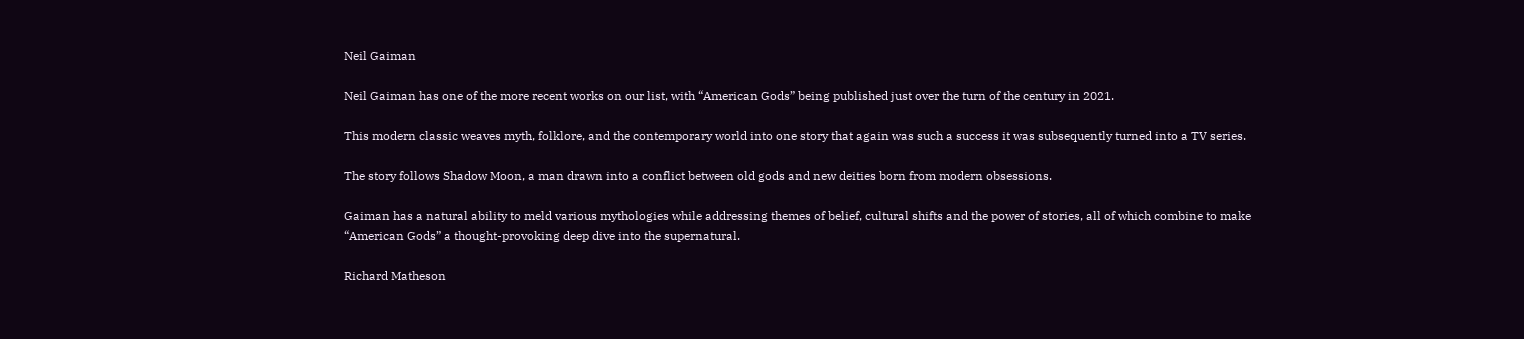Neil Gaiman

Neil Gaiman has one of the more recent works on our list, with “American Gods” being published just over the turn of the century in 2021.

This modern classic weaves myth, folklore, and the contemporary world into one story that again was such a success it was subsequently turned into a TV series.

The story follows Shadow Moon, a man drawn into a conflict between old gods and new deities born from modern obsessions.

Gaiman has a natural ability to meld various mythologies while addressing themes of belief, cultural shifts and the power of stories, all of which combine to make “American Gods” a thought-provoking deep dive into the supernatural.

Richard Matheson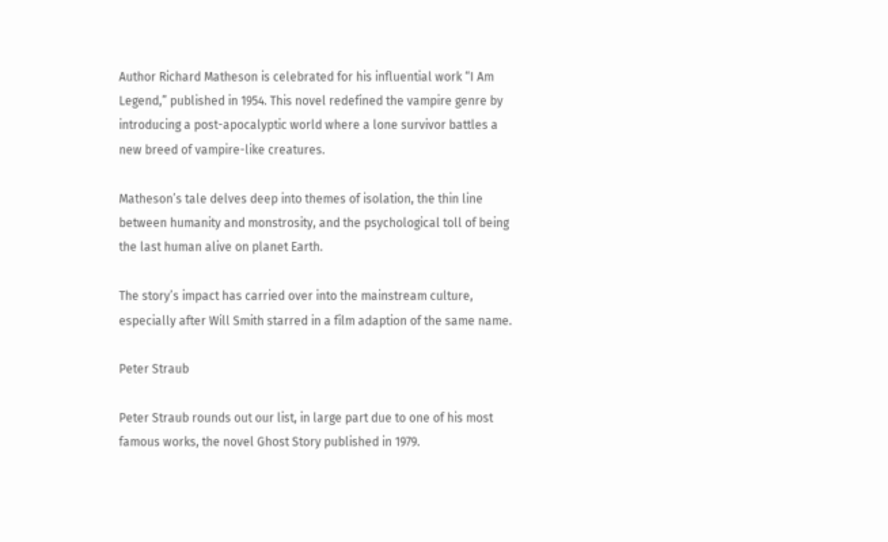Author Richard Matheson is celebrated for his influential work “I Am Legend,” published in 1954. This novel redefined the vampire genre by introducing a post-apocalyptic world where a lone survivor battles a new breed of vampire-like creatures.

Matheson’s tale delves deep into themes of isolation, the thin line between humanity and monstrosity, and the psychological toll of being the last human alive on planet Earth.

The story’s impact has carried over into the mainstream culture, especially after Will Smith starred in a film adaption of the same name.

Peter Straub

Peter Straub rounds out our list, in large part due to one of his most famous works, the novel Ghost Story published in 1979.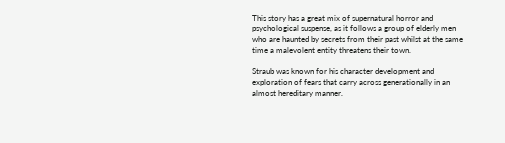This story has a great mix of supernatural horror and psychological suspense, as it follows a group of elderly men who are haunted by secrets from their past whilst at the same time a malevolent entity threatens their town.

Straub was known for his character development and exploration of fears that carry across generationally in an almost hereditary manner.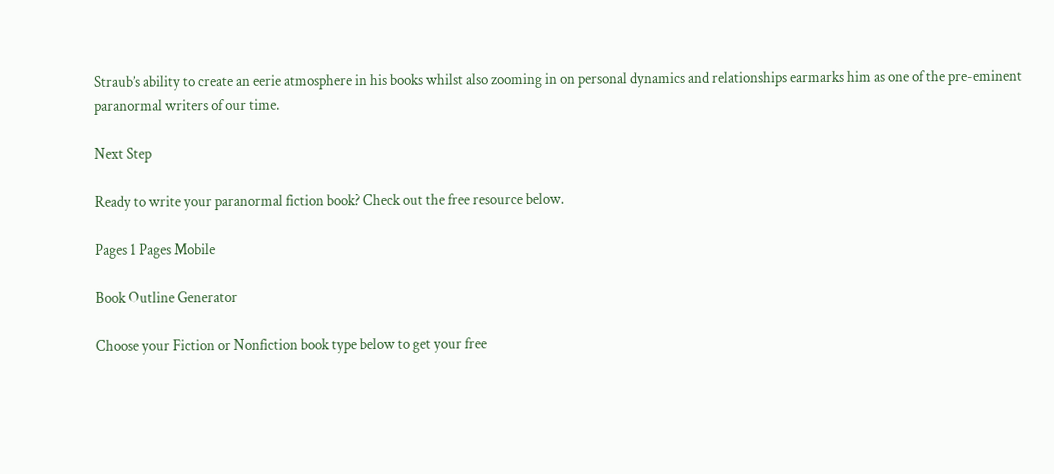Straub’s ability to create an eerie atmosphere in his books whilst also zooming in on personal dynamics and relationships earmarks him as one of the pre-eminent paranormal writers of our time.

Next Step

Ready to write your paranormal fiction book? Check out the free resource below.

Pages 1 Pages Mobile

Book Outline Generator

Choose your Fiction or Nonfiction book type below to get your free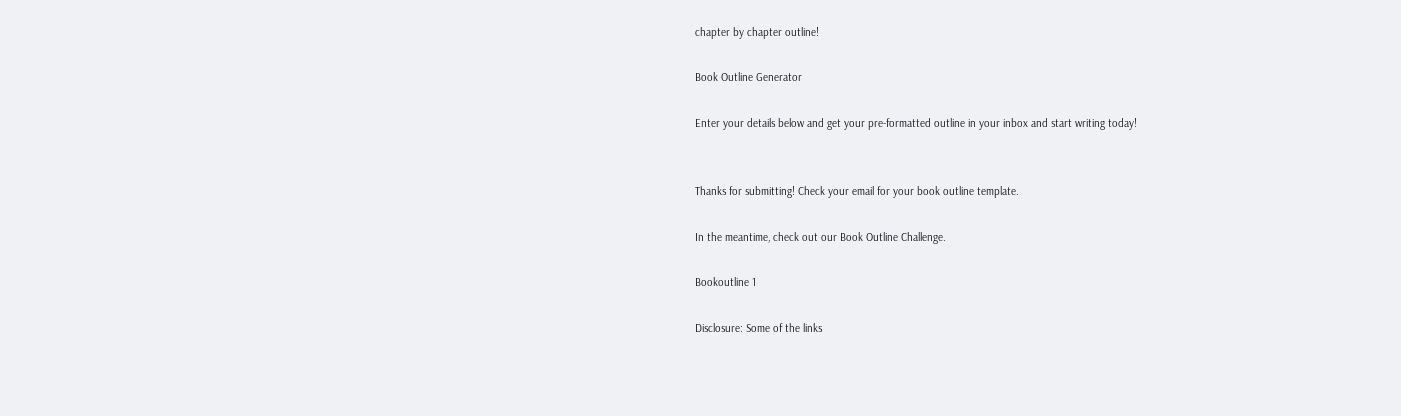chapter by chapter outline!

Book Outline Generator

Enter your details below and get your pre-formatted outline in your inbox and start writing today!


Thanks for submitting! Check your email for your book outline template.

In the meantime, check out our Book Outline Challenge.

Bookoutline 1

Disclosure: Some of the links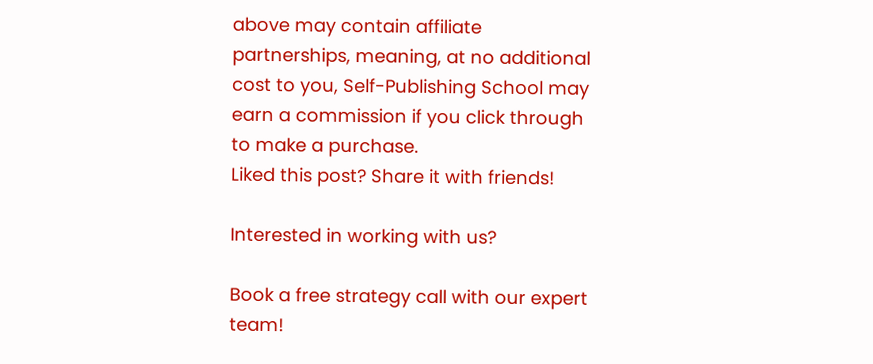above may contain affiliate partnerships, meaning, at no additional cost to you, Self-Publishing School may earn a commission if you click through to make a purchase.
Liked this post? Share it with friends!

Interested in working with us?

Book a free strategy call with our expert team!